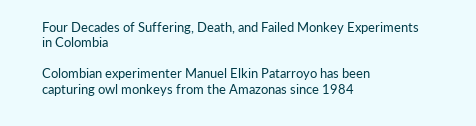Four Decades of Suffering, Death, and Failed Monkey Experiments in Colombia

Colombian experimenter Manuel Elkin Patarroyo has been capturing owl monkeys from the Amazonas since 1984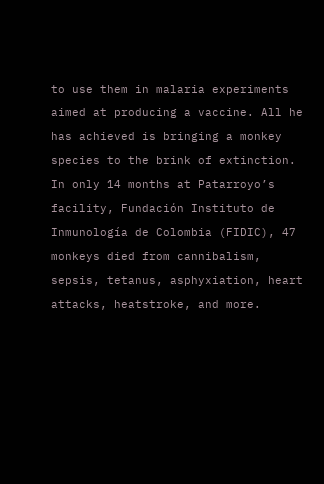to use them in malaria experiments aimed at producing a vaccine. All he has achieved is bringing a monkey species to the brink of extinction. In only 14 months at Patarroyo’s facility, Fundación Instituto de Inmunología de Colombia (FIDIC), 47 monkeys died from cannibalism, sepsis, tetanus, asphyxiation, heart attacks, heatstroke, and more.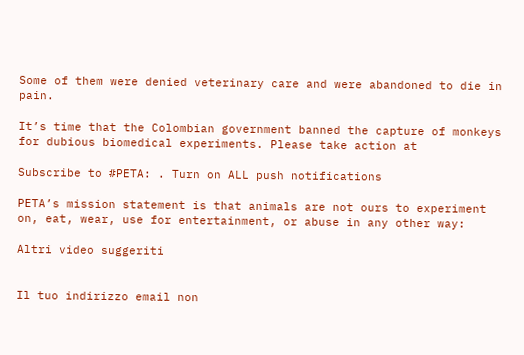Some of them were denied veterinary care and were abandoned to die in pain.

It’s time that the Colombian government banned the capture of monkeys for dubious biomedical experiments. Please take action at

Subscribe to #PETA: . Turn on ALL push notifications

PETA’s mission statement is that animals are not ours to experiment on, eat, wear, use for entertainment, or abuse in any other way:

Altri video suggeriti


Il tuo indirizzo email non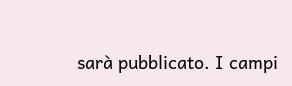sarà pubblicato. I campi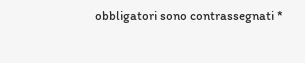obbligatori sono contrassegnati *